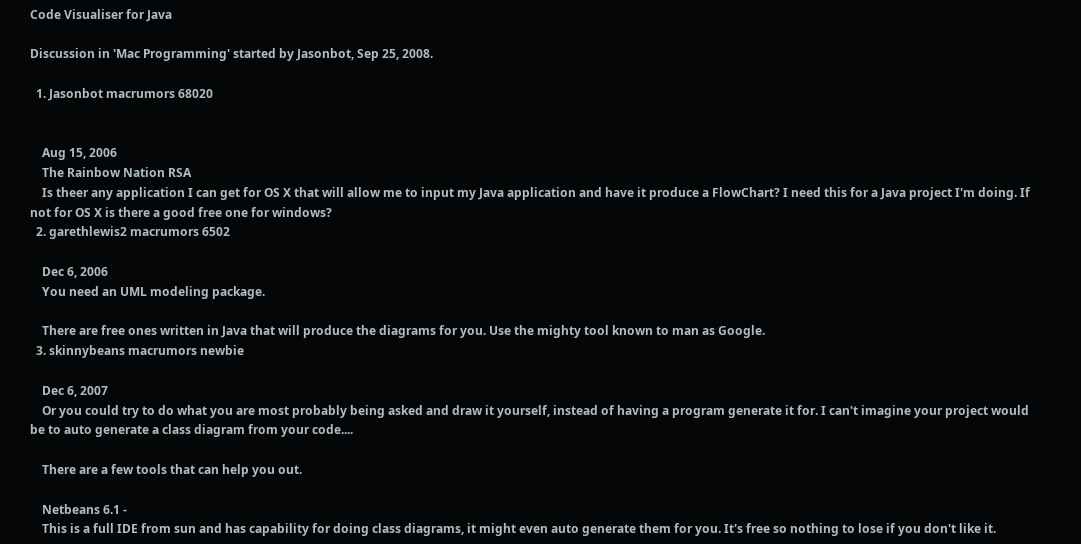Code Visualiser for Java

Discussion in 'Mac Programming' started by Jasonbot, Sep 25, 2008.

  1. Jasonbot macrumors 68020


    Aug 15, 2006
    The Rainbow Nation RSA
    Is theer any application I can get for OS X that will allow me to input my Java application and have it produce a FlowChart? I need this for a Java project I'm doing. If not for OS X is there a good free one for windows?
  2. garethlewis2 macrumors 6502

    Dec 6, 2006
    You need an UML modeling package.

    There are free ones written in Java that will produce the diagrams for you. Use the mighty tool known to man as Google.
  3. skinnybeans macrumors newbie

    Dec 6, 2007
    Or you could try to do what you are most probably being asked and draw it yourself, instead of having a program generate it for. I can't imagine your project would be to auto generate a class diagram from your code....

    There are a few tools that can help you out.

    Netbeans 6.1 -
    This is a full IDE from sun and has capability for doing class diagrams, it might even auto generate them for you. It's free so nothing to lose if you don't like it.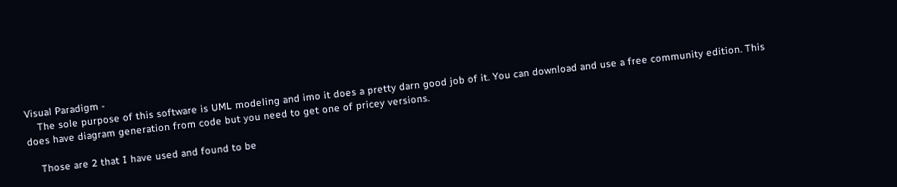Visual Paradigm -
    The sole purpose of this software is UML modeling and imo it does a pretty darn good job of it. You can download and use a free community edition. This does have diagram generation from code but you need to get one of pricey versions.

    Those are 2 that I have used and found to be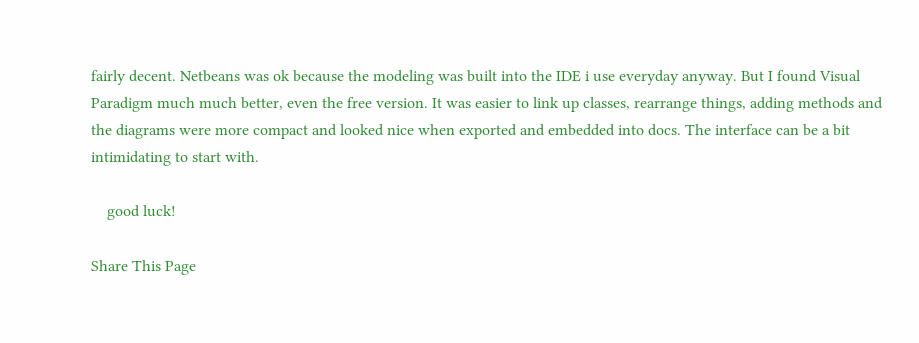fairly decent. Netbeans was ok because the modeling was built into the IDE i use everyday anyway. But I found Visual Paradigm much much better, even the free version. It was easier to link up classes, rearrange things, adding methods and the diagrams were more compact and looked nice when exported and embedded into docs. The interface can be a bit intimidating to start with.

    good luck!

Share This Page